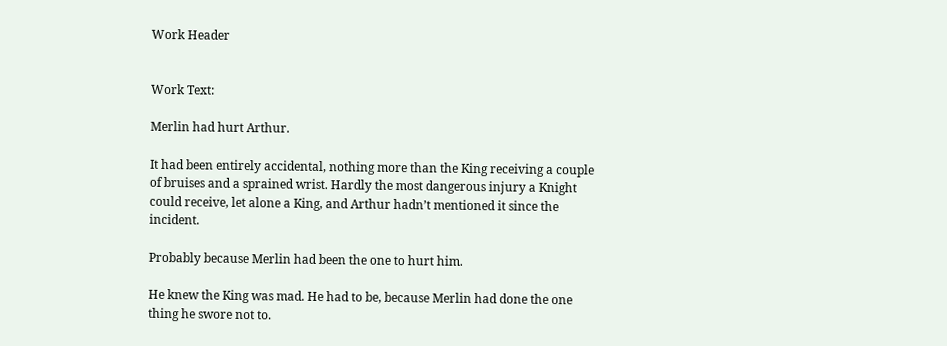Work Header


Work Text:

Merlin had hurt Arthur.

It had been entirely accidental, nothing more than the King receiving a couple of bruises and a sprained wrist. Hardly the most dangerous injury a Knight could receive, let alone a King, and Arthur hadn’t mentioned it since the incident.

Probably because Merlin had been the one to hurt him.

He knew the King was mad. He had to be, because Merlin had done the one thing he swore not to.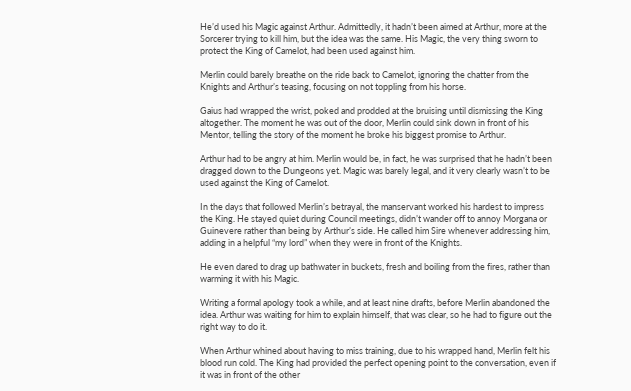He’d used his Magic against Arthur. Admittedly, it hadn’t been aimed at Arthur, more at the Sorcerer trying to kill him, but the idea was the same. His Magic, the very thing sworn to protect the King of Camelot, had been used against him.

Merlin could barely breathe on the ride back to Camelot, ignoring the chatter from the Knights and Arthur’s teasing, focusing on not toppling from his horse.

Gaius had wrapped the wrist, poked and prodded at the bruising until dismissing the King altogether. The moment he was out of the door, Merlin could sink down in front of his Mentor, telling the story of the moment he broke his biggest promise to Arthur.

Arthur had to be angry at him. Merlin would be, in fact, he was surprised that he hadn’t been dragged down to the Dungeons yet. Magic was barely legal, and it very clearly wasn’t to be used against the King of Camelot.

In the days that followed Merlin’s betrayal, the manservant worked his hardest to impress the King. He stayed quiet during Council meetings, didn’t wander off to annoy Morgana or Guinevere rather than being by Arthur’s side. He called him Sire whenever addressing him, adding in a helpful “my lord” when they were in front of the Knights.

He even dared to drag up bathwater in buckets, fresh and boiling from the fires, rather than warming it with his Magic.

Writing a formal apology took a while, and at least nine drafts, before Merlin abandoned the idea. Arthur was waiting for him to explain himself, that was clear, so he had to figure out the right way to do it.

When Arthur whined about having to miss training, due to his wrapped hand, Merlin felt his blood run cold. The King had provided the perfect opening point to the conversation, even if it was in front of the other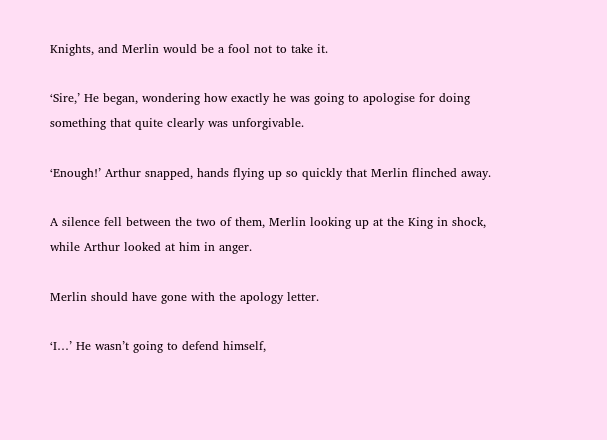Knights, and Merlin would be a fool not to take it.

‘Sire,’ He began, wondering how exactly he was going to apologise for doing something that quite clearly was unforgivable.

‘Enough!’ Arthur snapped, hands flying up so quickly that Merlin flinched away.

A silence fell between the two of them, Merlin looking up at the King in shock, while Arthur looked at him in anger.

Merlin should have gone with the apology letter.

‘I…’ He wasn’t going to defend himself,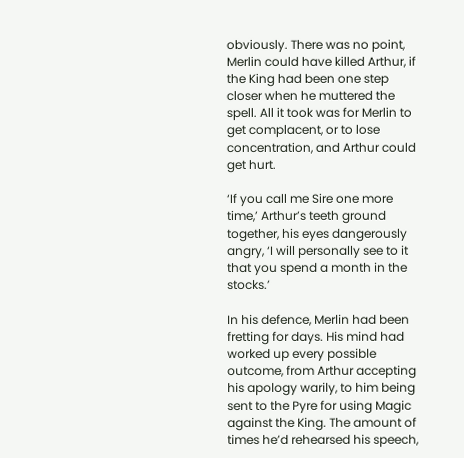obviously. There was no point, Merlin could have killed Arthur, if the King had been one step closer when he muttered the spell. All it took was for Merlin to get complacent, or to lose concentration, and Arthur could get hurt.

‘If you call me Sire one more time,’ Arthur’s teeth ground together, his eyes dangerously angry, ‘I will personally see to it that you spend a month in the stocks.’

In his defence, Merlin had been fretting for days. His mind had worked up every possible outcome, from Arthur accepting his apology warily, to him being sent to the Pyre for using Magic against the King. The amount of times he’d rehearsed his speech,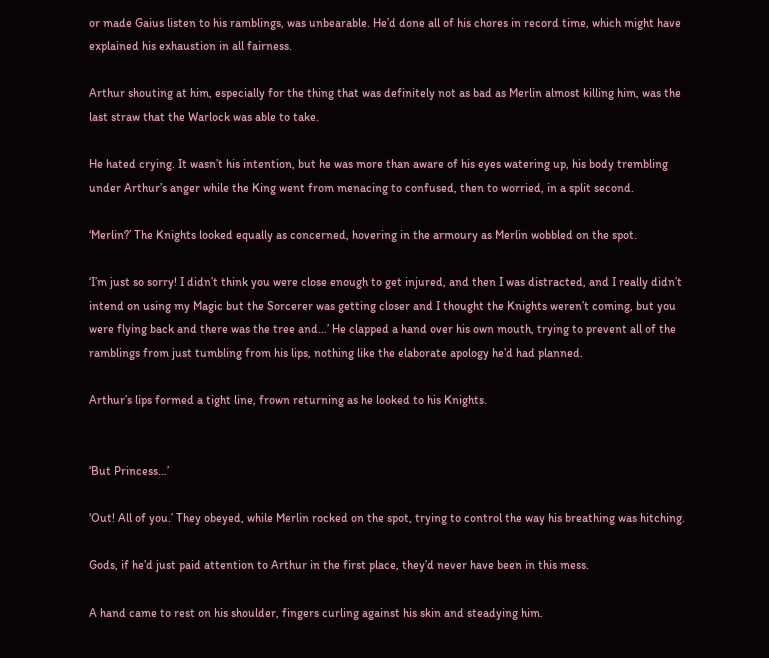or made Gaius listen to his ramblings, was unbearable. He’d done all of his chores in record time, which might have explained his exhaustion in all fairness.

Arthur shouting at him, especially for the thing that was definitely not as bad as Merlin almost killing him, was the last straw that the Warlock was able to take.

He hated crying. It wasn’t his intention, but he was more than aware of his eyes watering up, his body trembling under Arthur’s anger while the King went from menacing to confused, then to worried, in a split second.

‘Merlin?’ The Knights looked equally as concerned, hovering in the armoury as Merlin wobbled on the spot.

‘I’m just so sorry! I didn’t think you were close enough to get injured, and then I was distracted, and I really didn’t intend on using my Magic but the Sorcerer was getting closer and I thought the Knights weren’t coming, but you were flying back and there was the tree and…’ He clapped a hand over his own mouth, trying to prevent all of the ramblings from just tumbling from his lips, nothing like the elaborate apology he’d had planned.

Arthur’s lips formed a tight line, frown returning as he looked to his Knights.


‘But Princess…’

‘Out! All of you.’ They obeyed, while Merlin rocked on the spot, trying to control the way his breathing was hitching.

Gods, if he’d just paid attention to Arthur in the first place, they’d never have been in this mess.

A hand came to rest on his shoulder, fingers curling against his skin and steadying him.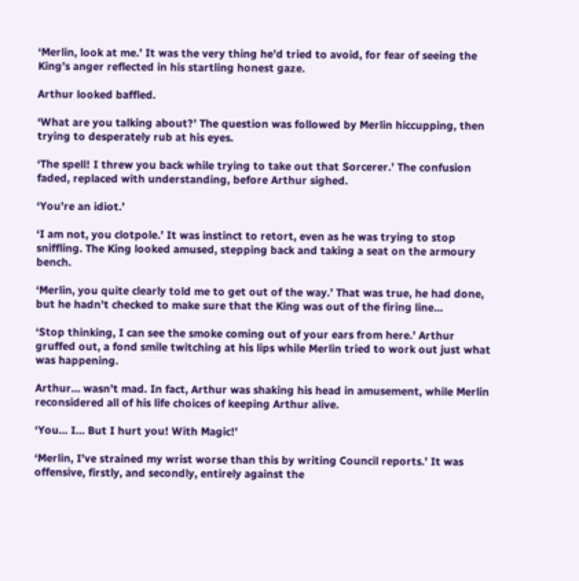‘Merlin, look at me.’ It was the very thing he’d tried to avoid, for fear of seeing the King’s anger reflected in his startling honest gaze.

Arthur looked baffled.

‘What are you talking about?’ The question was followed by Merlin hiccupping, then trying to desperately rub at his eyes.

‘The spell! I threw you back while trying to take out that Sorcerer.’ The confusion faded, replaced with understanding, before Arthur sighed.

‘You’re an idiot.’

‘I am not, you clotpole.’ It was instinct to retort, even as he was trying to stop sniffling. The King looked amused, stepping back and taking a seat on the armoury bench.

‘Merlin, you quite clearly told me to get out of the way.’ That was true, he had done, but he hadn’t checked to make sure that the King was out of the firing line…

‘Stop thinking, I can see the smoke coming out of your ears from here.’ Arthur gruffed out, a fond smile twitching at his lips while Merlin tried to work out just what was happening.

Arthur… wasn’t mad. In fact, Arthur was shaking his head in amusement, while Merlin reconsidered all of his life choices of keeping Arthur alive.

‘You… I… But I hurt you! With Magic!’

‘Merlin, I’ve strained my wrist worse than this by writing Council reports.’ It was offensive, firstly, and secondly, entirely against the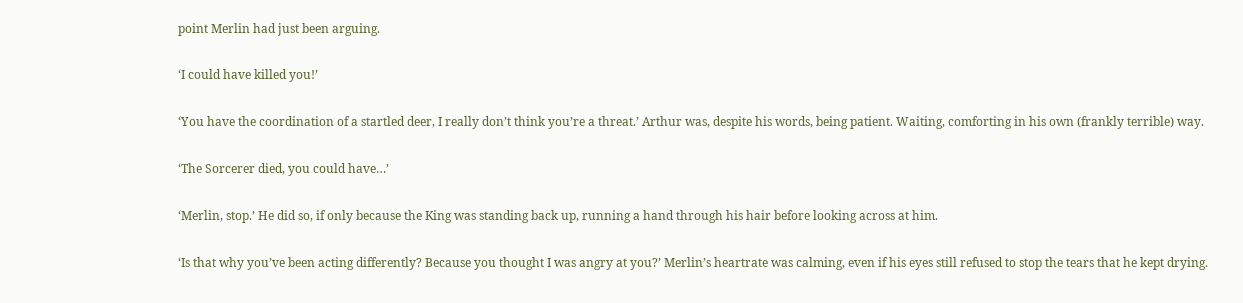point Merlin had just been arguing.

‘I could have killed you!’

‘You have the coordination of a startled deer, I really don’t think you’re a threat.’ Arthur was, despite his words, being patient. Waiting, comforting in his own (frankly terrible) way.

‘The Sorcerer died, you could have…’

‘Merlin, stop.’ He did so, if only because the King was standing back up, running a hand through his hair before looking across at him.

‘Is that why you’ve been acting differently? Because you thought I was angry at you?’ Merlin’s heartrate was calming, even if his eyes still refused to stop the tears that he kept drying.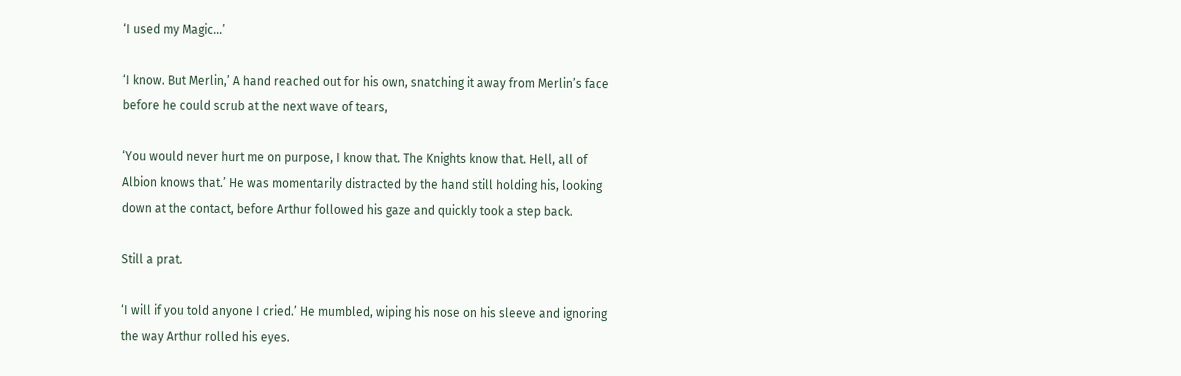‘I used my Magic…’

‘I know. But Merlin,’ A hand reached out for his own, snatching it away from Merlin’s face before he could scrub at the next wave of tears,

‘You would never hurt me on purpose, I know that. The Knights know that. Hell, all of Albion knows that.’ He was momentarily distracted by the hand still holding his, looking down at the contact, before Arthur followed his gaze and quickly took a step back.

Still a prat.

‘I will if you told anyone I cried.’ He mumbled, wiping his nose on his sleeve and ignoring the way Arthur rolled his eyes.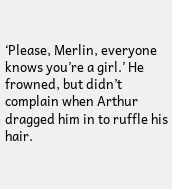‘Please, Merlin, everyone knows you’re a girl.’ He frowned, but didn’t complain when Arthur dragged him in to ruffle his hair.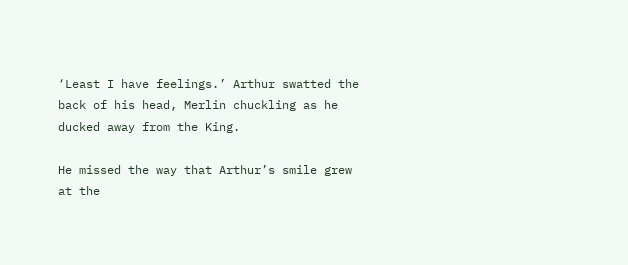‘Least I have feelings.’ Arthur swatted the back of his head, Merlin chuckling as he ducked away from the King.

He missed the way that Arthur’s smile grew at the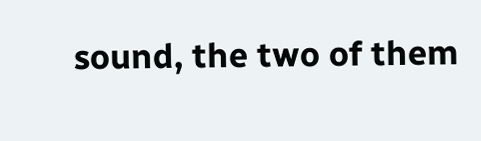sound, the two of them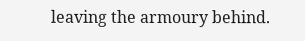leaving the armoury behind.